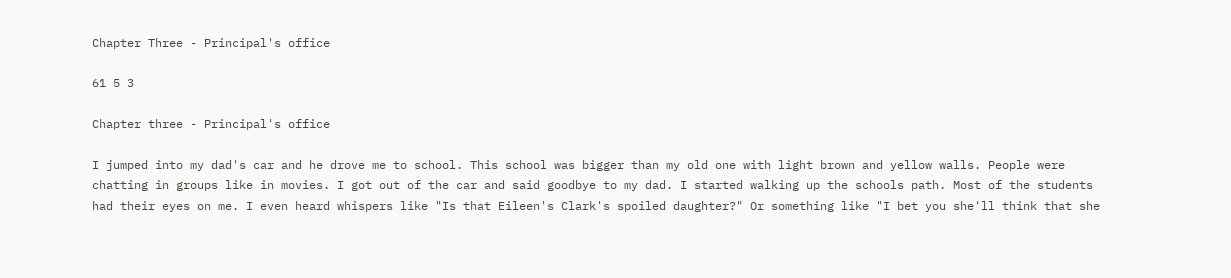Chapter Three - Principal's office

61 5 3

Chapter three - Principal's office

I jumped into my dad's car and he drove me to school. This school was bigger than my old one with light brown and yellow walls. People were chatting in groups like in movies. I got out of the car and said goodbye to my dad. I started walking up the schools path. Most of the students had their eyes on me. I even heard whispers like "Is that Eileen's Clark's spoiled daughter?" Or something like "I bet you she'll think that she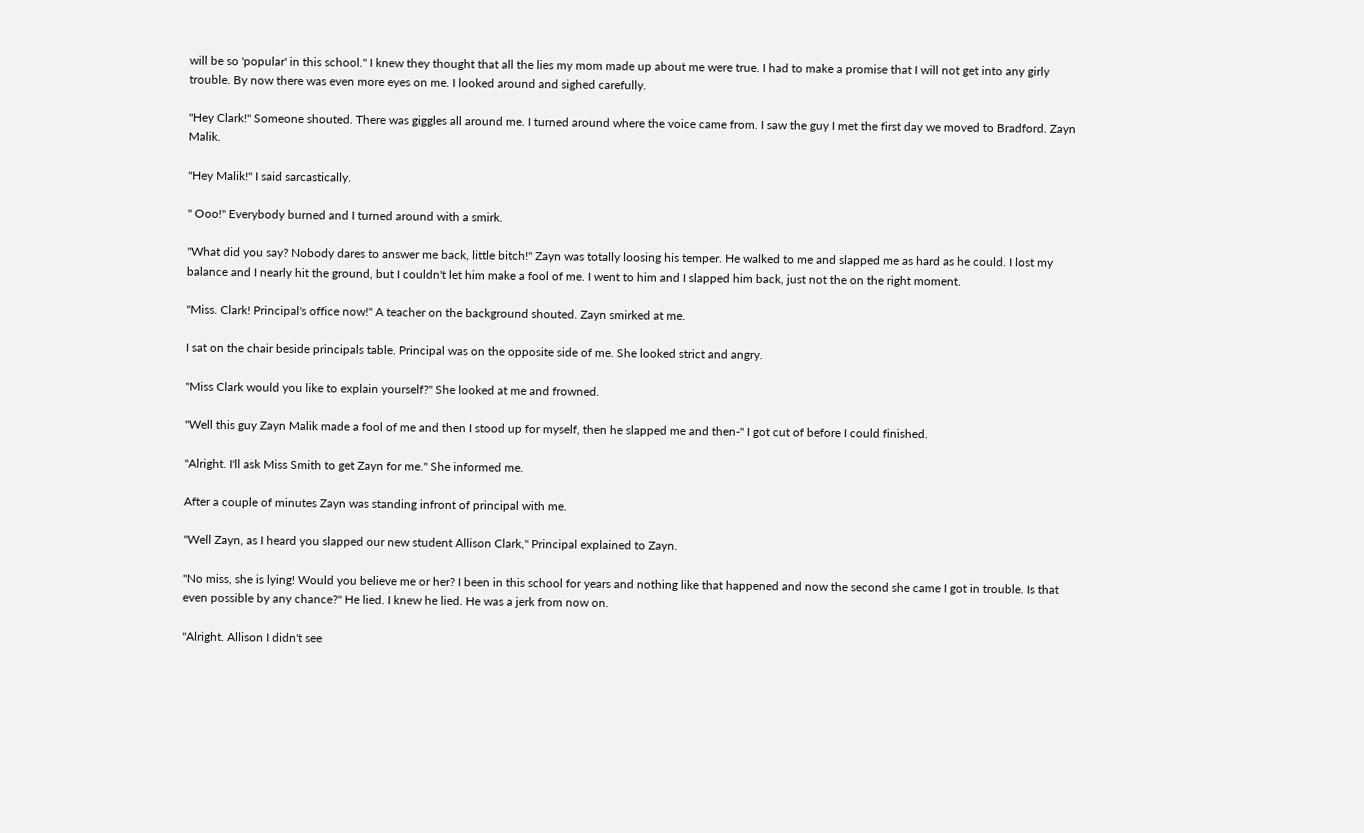will be so 'popular' in this school." I knew they thought that all the lies my mom made up about me were true. I had to make a promise that I will not get into any girly trouble. By now there was even more eyes on me. I looked around and sighed carefully.

"Hey Clark!" Someone shouted. There was giggles all around me. I turned around where the voice came from. I saw the guy I met the first day we moved to Bradford. Zayn Malik.

"Hey Malik!" I said sarcastically.

" Ooo!" Everybody burned and I turned around with a smirk.

"What did you say? Nobody dares to answer me back, little bitch!" Zayn was totally loosing his temper. He walked to me and slapped me as hard as he could. I lost my balance and I nearly hit the ground, but I couldn't let him make a fool of me. I went to him and I slapped him back, just not the on the right moment.

"Miss. Clark! Principal's office now!" A teacher on the background shouted. Zayn smirked at me.

I sat on the chair beside principals table. Principal was on the opposite side of me. She looked strict and angry.

"Miss Clark would you like to explain yourself?" She looked at me and frowned.

"Well this guy Zayn Malik made a fool of me and then I stood up for myself, then he slapped me and then-" I got cut of before I could finished.

"Alright. I'll ask Miss Smith to get Zayn for me." She informed me.

After a couple of minutes Zayn was standing infront of principal with me.

"Well Zayn, as I heard you slapped our new student Allison Clark," Principal explained to Zayn.

"No miss, she is lying! Would you believe me or her? I been in this school for years and nothing like that happened and now the second she came I got in trouble. Is that even possible by any chance?" He lied. I knew he lied. He was a jerk from now on.

"Alright. Allison I didn't see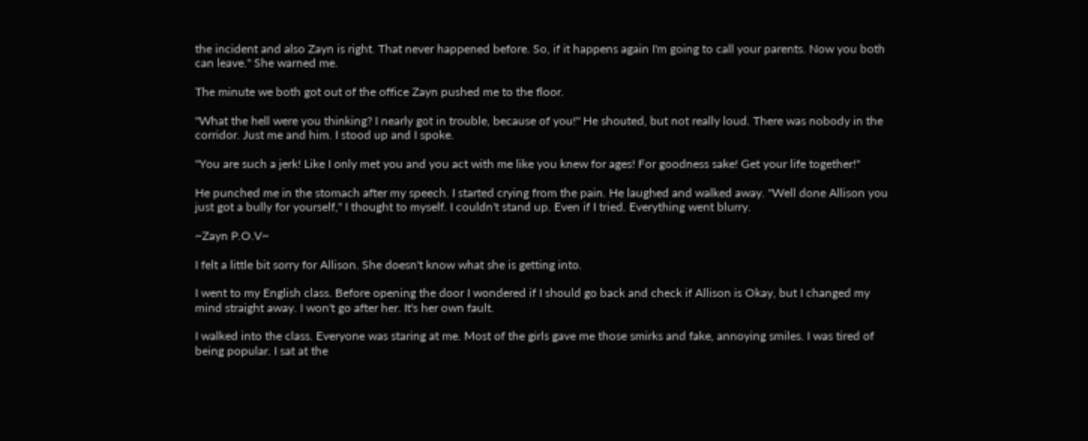the incident and also Zayn is right. That never happened before. So, if it happens again I'm going to call your parents. Now you both can leave." She warned me.

The minute we both got out of the office Zayn pushed me to the floor.

"What the hell were you thinking? I nearly got in trouble, because of you!" He shouted, but not really loud. There was nobody in the corridor. Just me and him. I stood up and I spoke.

"You are such a jerk! Like I only met you and you act with me like you knew for ages! For goodness sake! Get your life together!"

He punched me in the stomach after my speech. I started crying from the pain. He laughed and walked away. "Well done Allison you just got a bully for yourself," I thought to myself. I couldn't stand up. Even if I tried. Everything went blurry.

~Zayn P.O.V~

I felt a little bit sorry for Allison. She doesn't know what she is getting into.

I went to my English class. Before opening the door I wondered if I should go back and check if Allison is Okay, but I changed my mind straight away. I won't go after her. It's her own fault.

I walked into the class. Everyone was staring at me. Most of the girls gave me those smirks and fake, annoying smiles. I was tired of being popular. I sat at the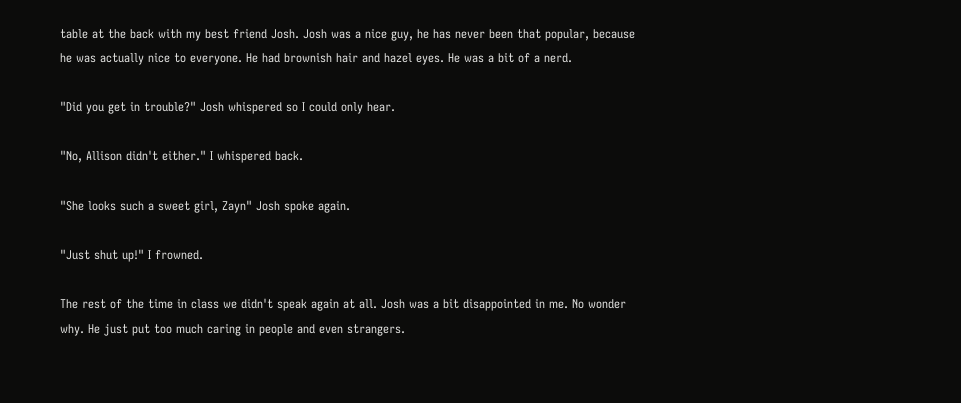table at the back with my best friend Josh. Josh was a nice guy, he has never been that popular, because he was actually nice to everyone. He had brownish hair and hazel eyes. He was a bit of a nerd.

"Did you get in trouble?" Josh whispered so I could only hear.

"No, Allison didn't either." I whispered back.

"She looks such a sweet girl, Zayn" Josh spoke again.

"Just shut up!" I frowned.

The rest of the time in class we didn't speak again at all. Josh was a bit disappointed in me. No wonder why. He just put too much caring in people and even strangers.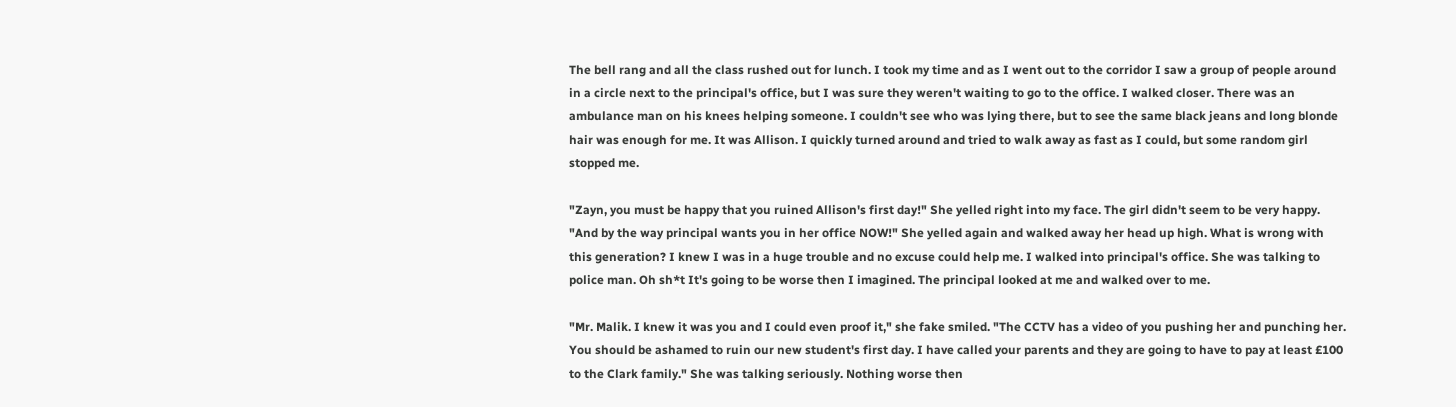The bell rang and all the class rushed out for lunch. I took my time and as I went out to the corridor I saw a group of people around in a circle next to the principal's office, but I was sure they weren't waiting to go to the office. I walked closer. There was an ambulance man on his knees helping someone. I couldn't see who was lying there, but to see the same black jeans and long blonde hair was enough for me. It was Allison. I quickly turned around and tried to walk away as fast as I could, but some random girl stopped me.

"Zayn, you must be happy that you ruined Allison's first day!" She yelled right into my face. The girl didn't seem to be very happy. "And by the way principal wants you in her office NOW!" She yelled again and walked away her head up high. What is wrong with this generation? I knew I was in a huge trouble and no excuse could help me. I walked into principal's office. She was talking to police man. Oh sh*t It's going to be worse then I imagined. The principal looked at me and walked over to me.

"Mr. Malik. I knew it was you and I could even proof it," she fake smiled. "The CCTV has a video of you pushing her and punching her. You should be ashamed to ruin our new student's first day. I have called your parents and they are going to have to pay at least £100 to the Clark family." She was talking seriously. Nothing worse then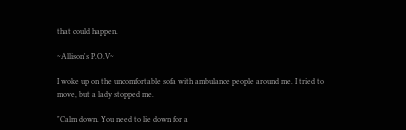that could happen.

~Allison's P.O.V~

I woke up on the uncomfortable sofa with ambulance people around me. I tried to move, but a lady stopped me.

"Calm down. You need to lie down for a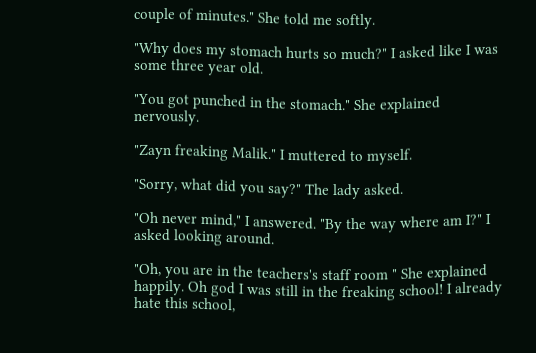couple of minutes." She told me softly.

"Why does my stomach hurts so much?" I asked like I was some three year old.

"You got punched in the stomach." She explained nervously.

"Zayn freaking Malik." I muttered to myself.

"Sorry, what did you say?" The lady asked.

"Oh never mind," I answered. "By the way where am I?" I asked looking around.

"Oh, you are in the teachers's staff room " She explained happily. Oh god I was still in the freaking school! I already hate this school,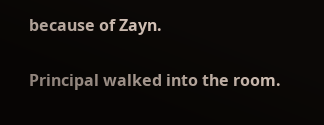because of Zayn.

Principal walked into the room.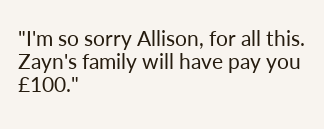"I'm so sorry Allison, for all this. Zayn's family will have pay you £100."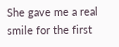She gave me a real smile for the first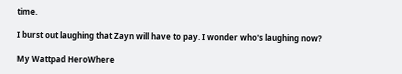time.

I burst out laughing that Zayn will have to pay. I wonder who's laughing now?

My Wattpad HeroWhere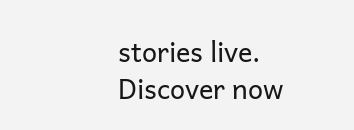stories live. Discover now